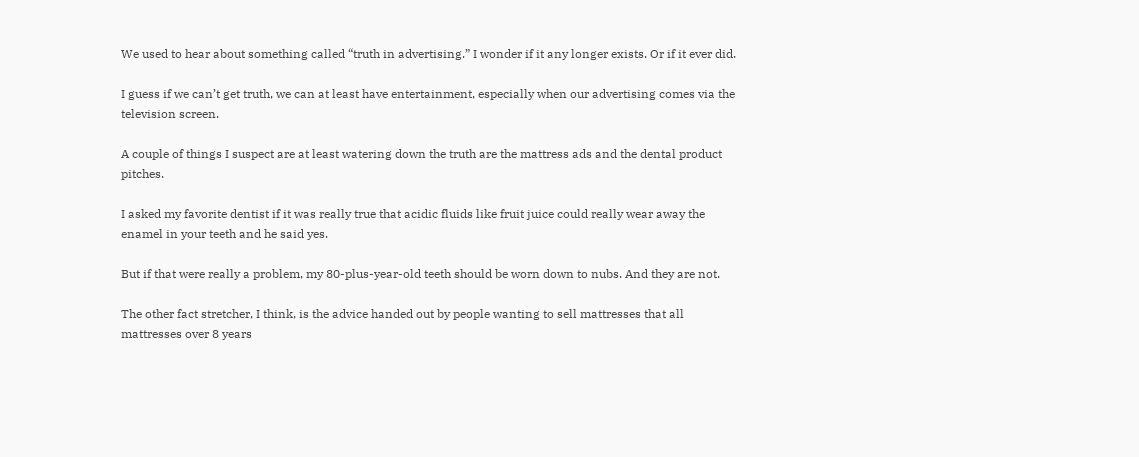We used to hear about something called “truth in advertising.” I wonder if it any longer exists. Or if it ever did.

I guess if we can’t get truth, we can at least have entertainment, especially when our advertising comes via the television screen.

A couple of things I suspect are at least watering down the truth are the mattress ads and the dental product pitches.

I asked my favorite dentist if it was really true that acidic fluids like fruit juice could really wear away the enamel in your teeth and he said yes.

But if that were really a problem, my 80-plus-year-old teeth should be worn down to nubs. And they are not.

The other fact stretcher, I think, is the advice handed out by people wanting to sell mattresses that all mattresses over 8 years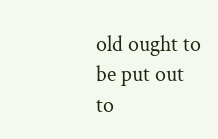old ought to be put out to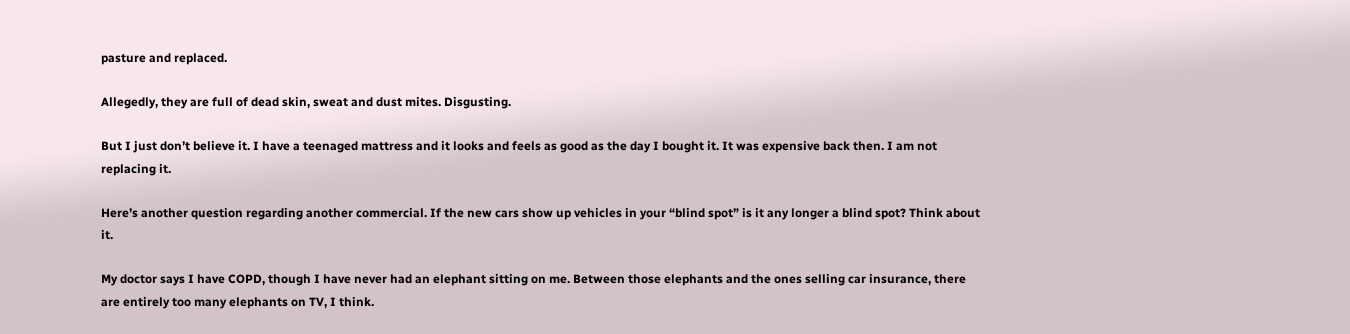pasture and replaced.

Allegedly, they are full of dead skin, sweat and dust mites. Disgusting.

But I just don’t believe it. I have a teenaged mattress and it looks and feels as good as the day I bought it. It was expensive back then. I am not replacing it.

Here’s another question regarding another commercial. If the new cars show up vehicles in your “blind spot” is it any longer a blind spot? Think about it.

My doctor says I have COPD, though I have never had an elephant sitting on me. Between those elephants and the ones selling car insurance, there are entirely too many elephants on TV, I think.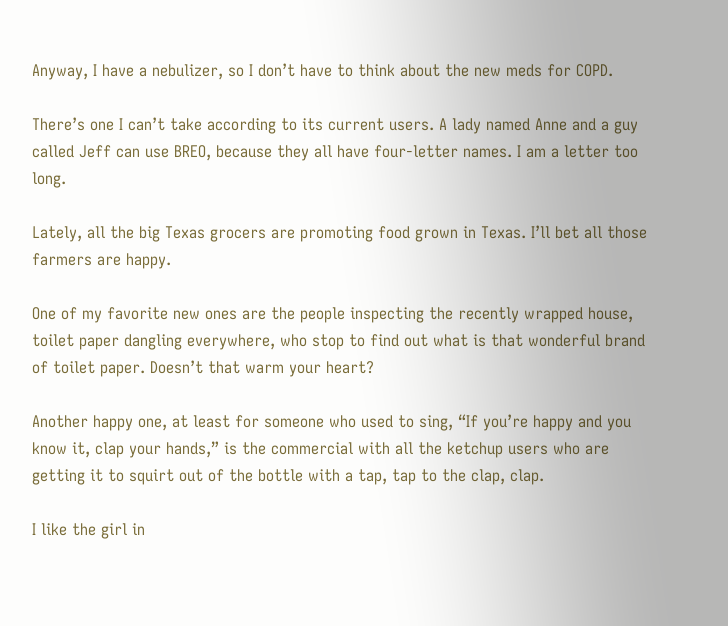Anyway, I have a nebulizer, so I don’t have to think about the new meds for COPD.

There’s one I can’t take according to its current users. A lady named Anne and a guy called Jeff can use BREO, because they all have four-letter names. I am a letter too long.

Lately, all the big Texas grocers are promoting food grown in Texas. I’ll bet all those farmers are happy.

One of my favorite new ones are the people inspecting the recently wrapped house, toilet paper dangling everywhere, who stop to find out what is that wonderful brand of toilet paper. Doesn’t that warm your heart?

Another happy one, at least for someone who used to sing, “If you’re happy and you know it, clap your hands,” is the commercial with all the ketchup users who are getting it to squirt out of the bottle with a tap, tap to the clap, clap.

I like the girl in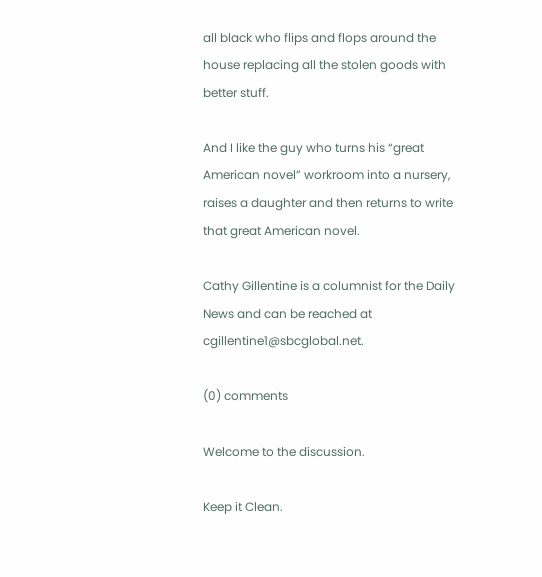all black who flips and flops around the house replacing all the stolen goods with better stuff.

And I like the guy who turns his “great American novel” workroom into a nursery, raises a daughter and then returns to write that great American novel.

Cathy Gillentine is a columnist for the Daily News and can be reached at cgillentine1@sbcglobal.net.

(0) comments

Welcome to the discussion.

Keep it Clean.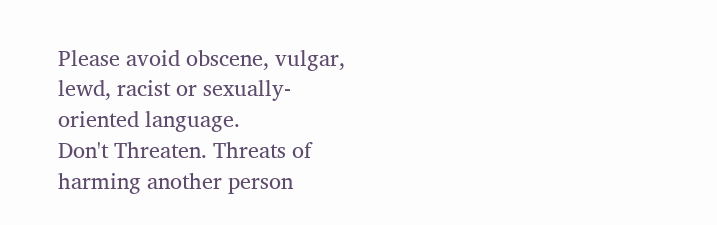Please avoid obscene, vulgar, lewd, racist or sexually-oriented language.
Don't Threaten. Threats of harming another person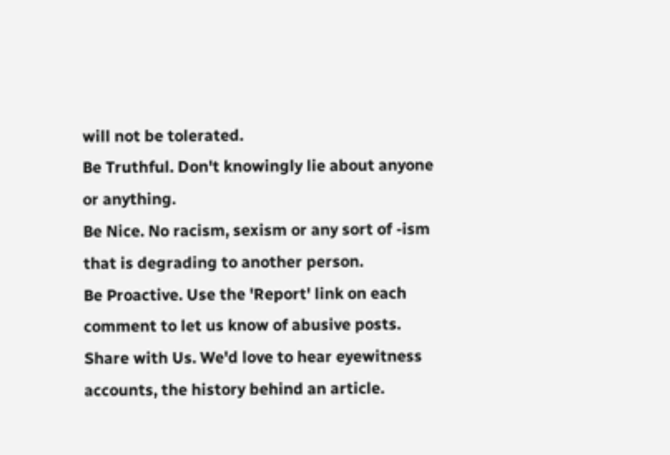will not be tolerated.
Be Truthful. Don't knowingly lie about anyone or anything.
Be Nice. No racism, sexism or any sort of -ism that is degrading to another person.
Be Proactive. Use the 'Report' link on each comment to let us know of abusive posts.
Share with Us. We'd love to hear eyewitness accounts, the history behind an article.